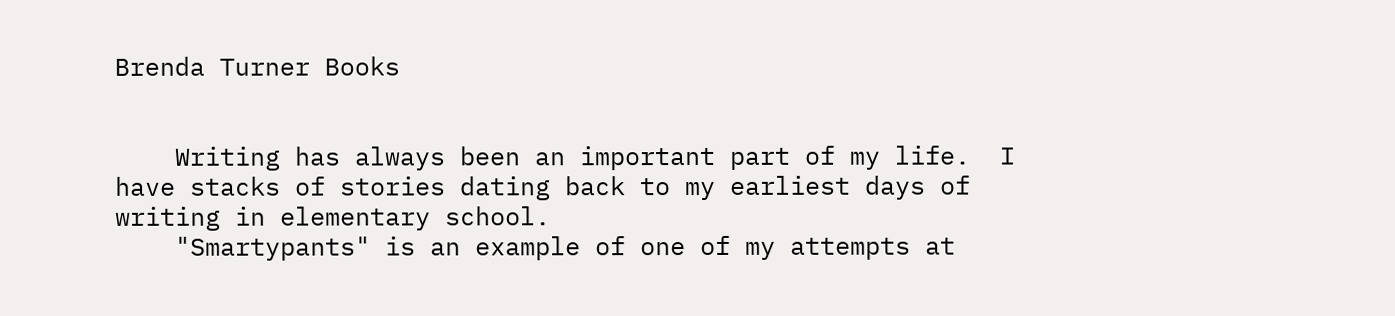Brenda Turner Books


    Writing has always been an important part of my life.  I have stacks of stories dating back to my earliest days of writing in elementary school.
    "Smartypants" is an example of one of my attempts at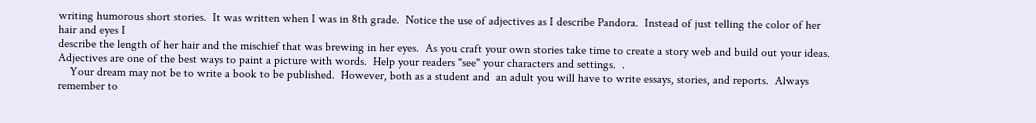writing humorous short stories.  It was written when I was in 8th grade.  Notice the use of adjectives as I describe Pandora.  Instead of just telling the color of her hair and eyes I
describe the length of her hair and the mischief that was brewing in her eyes.  As you craft your own stories take time to create a story web and build out your ideas.  Adjectives are one of the best ways to paint a picture with words.  Help your readers "see" your characters and settings.  .
    Your dream may not be to write a book to be published.  However, both as a student and  an adult you will have to write essays, stories, and reports.  Always remember to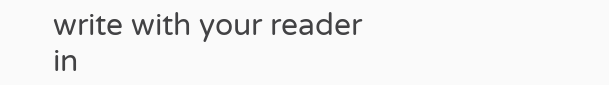write with your reader in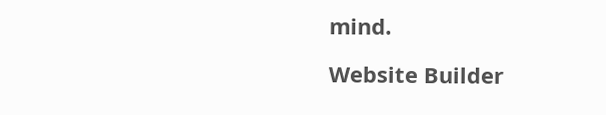mind.

Website Builder